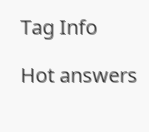Tag Info

Hot answers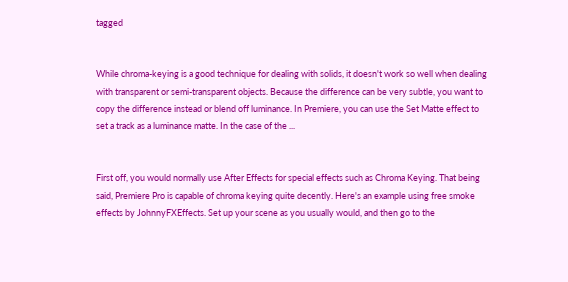tagged


While chroma-keying is a good technique for dealing with solids, it doesn't work so well when dealing with transparent or semi-transparent objects. Because the difference can be very subtle, you want to copy the difference instead or blend off luminance. In Premiere, you can use the Set Matte effect to set a track as a luminance matte. In the case of the ...


First off, you would normally use After Effects for special effects such as Chroma Keying. That being said, Premiere Pro is capable of chroma keying quite decently. Here's an example using free smoke effects by JohnnyFXEffects. Set up your scene as you usually would, and then go to the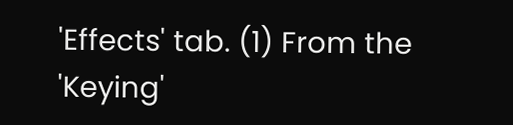'Effects' tab. (1) From the 'Keying'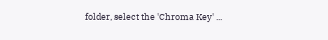folder, select the 'Chroma Key' ...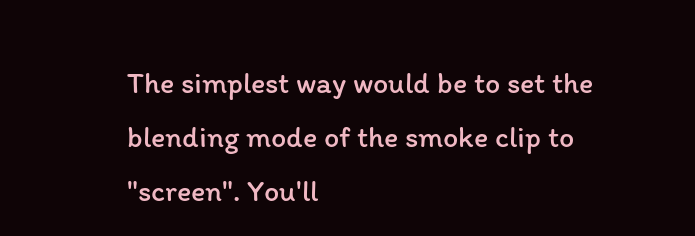The simplest way would be to set the blending mode of the smoke clip to "screen". You'll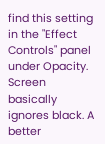find this setting in the "Effect Controls" panel under Opacity. Screen basically ignores black. A better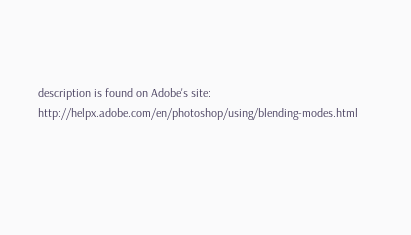description is found on Adobe's site: http://helpx.adobe.com/en/photoshop/using/blending-modes.html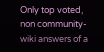Only top voted, non community-wiki answers of a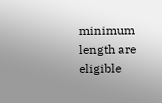minimum length are eligible